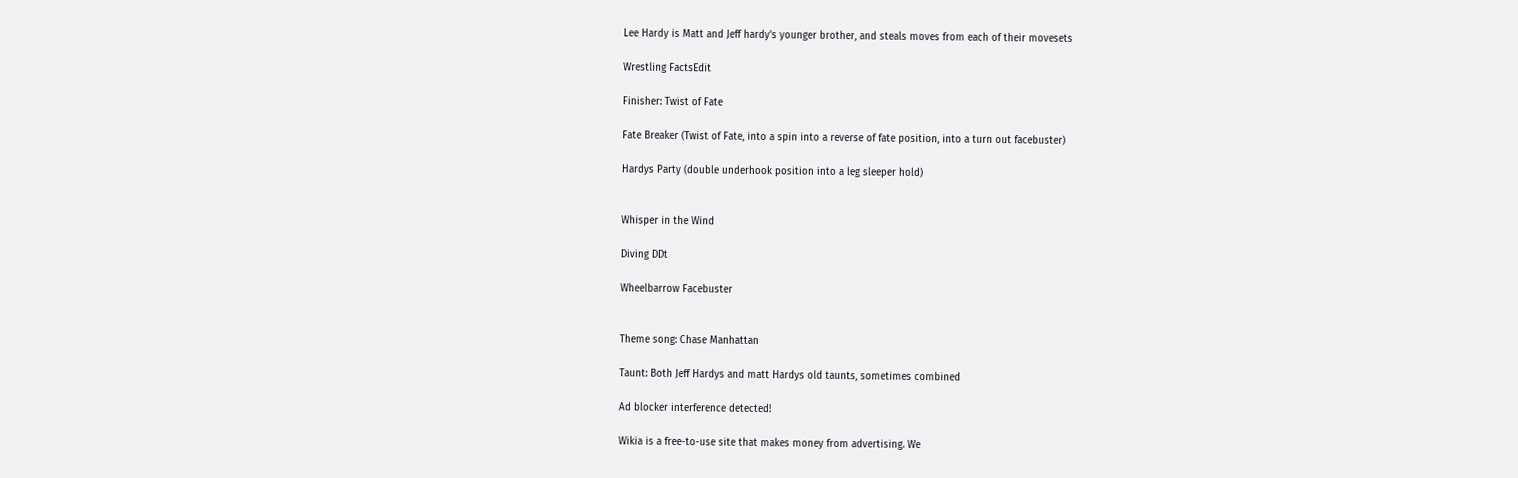Lee Hardy is Matt and Jeff hardy's younger brother, and steals moves from each of their movesets

Wrestling FactsEdit

Finisher: Twist of Fate

Fate Breaker (Twist of Fate, into a spin into a reverse of fate position, into a turn out facebuster)

Hardys Party (double underhook position into a leg sleeper hold)


Whisper in the Wind

Diving DDt

Wheelbarrow Facebuster


Theme song: Chase Manhattan

Taunt: Both Jeff Hardys and matt Hardys old taunts, sometimes combined

Ad blocker interference detected!

Wikia is a free-to-use site that makes money from advertising. We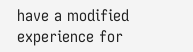have a modified experience for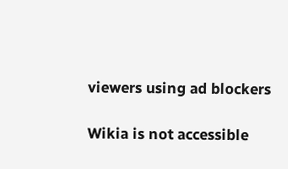viewers using ad blockers

Wikia is not accessible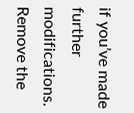if you’ve made further modifications. Remove the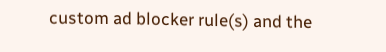custom ad blocker rule(s) and the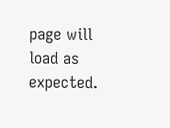page will load as expected.